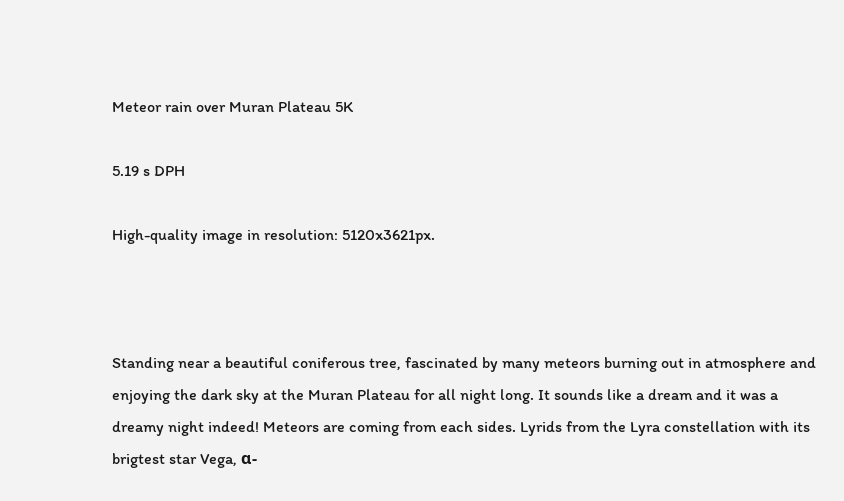Meteor rain over Muran Plateau 5K

5.19 s DPH

High-quality image in resolution: 5120x3621px.



Standing near a beautiful coniferous tree, fascinated by many meteors burning out in atmosphere and enjoying the dark sky at the Muran Plateau for all night long. It sounds like a dream and it was a dreamy night indeed! Meteors are coming from each sides. Lyrids from the Lyra constellation with its brigtest star Vega, α-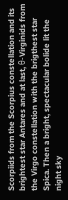Scorpiids from the Scorpius constellation and its brightest star Antares and at last, θ-Virginids from the Virgo constellation with the brigthest star Spica. Then a bright, spectacular bolide lit the night sky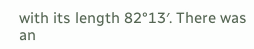with its length 82°13′. There was an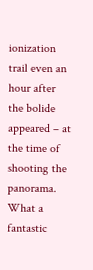ionization trail even an hour after the bolide appeared – at the time of shooting the panorama. What a fantastic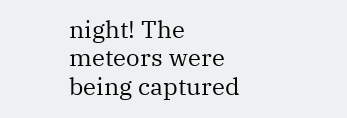night! The meteors were being captured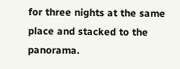for three nights at the same place and stacked to the panorama.